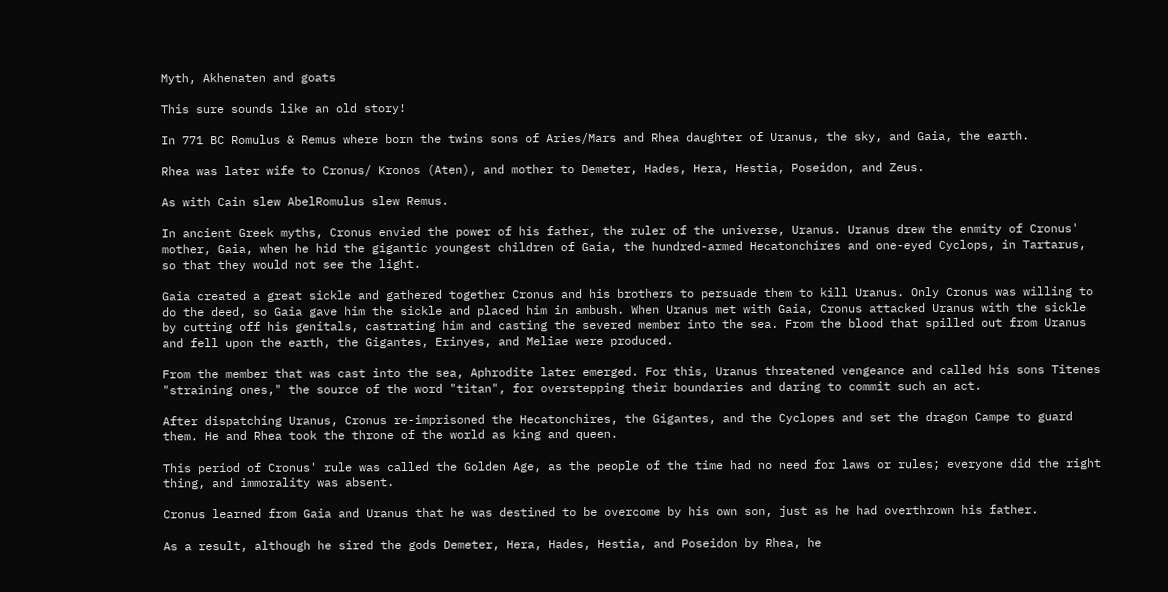Myth, Akhenaten and goats

This sure sounds like an old story!

In 771 BC Romulus & Remus where born the twins sons of Aries/Mars and Rhea daughter of Uranus, the sky, and Gaia, the earth.

Rhea was later wife to Cronus/ Kronos (Aten), and mother to Demeter, Hades, Hera, Hestia, Poseidon, and Zeus.

As with Cain slew AbelRomulus slew Remus.

In ancient Greek myths, Cronus envied the power of his father, the ruler of the universe, Uranus. Uranus drew the enmity of Cronus' mother, Gaia, when he hid the gigantic youngest children of Gaia, the hundred-armed Hecatonchires and one-eyed Cyclops, in Tartarus, so that they would not see the light.

Gaia created a great sickle and gathered together Cronus and his brothers to persuade them to kill Uranus. Only Cronus was willing to do the deed, so Gaia gave him the sickle and placed him in ambush. When Uranus met with Gaia, Cronus attacked Uranus with the sickle by cutting off his genitals, castrating him and casting the severed member into the sea. From the blood that spilled out from Uranus and fell upon the earth, the Gigantes, Erinyes, and Meliae were produced.

From the member that was cast into the sea, Aphrodite later emerged. For this, Uranus threatened vengeance and called his sons Titenes "straining ones," the source of the word "titan", for overstepping their boundaries and daring to commit such an act.

After dispatching Uranus, Cronus re-imprisoned the Hecatonchires, the Gigantes, and the Cyclopes and set the dragon Campe to guard them. He and Rhea took the throne of the world as king and queen.

This period of Cronus' rule was called the Golden Age, as the people of the time had no need for laws or rules; everyone did the right thing, and immorality was absent.

Cronus learned from Gaia and Uranus that he was destined to be overcome by his own son, just as he had overthrown his father.

As a result, although he sired the gods Demeter, Hera, Hades, Hestia, and Poseidon by Rhea, he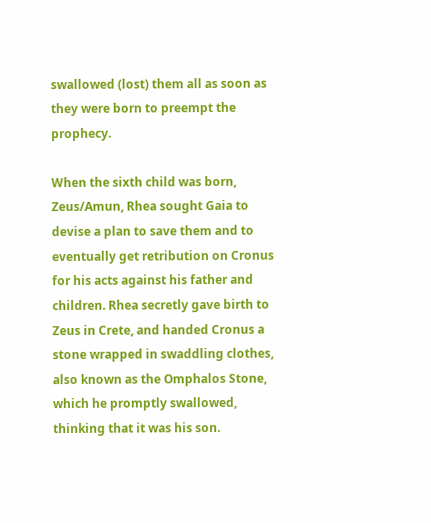swallowed (lost) them all as soon as they were born to preempt the prophecy.

When the sixth child was born, Zeus/Amun, Rhea sought Gaia to devise a plan to save them and to eventually get retribution on Cronus for his acts against his father and children. Rhea secretly gave birth to Zeus in Crete, and handed Cronus a stone wrapped in swaddling clothes, also known as the Omphalos Stone, which he promptly swallowed, thinking that it was his son.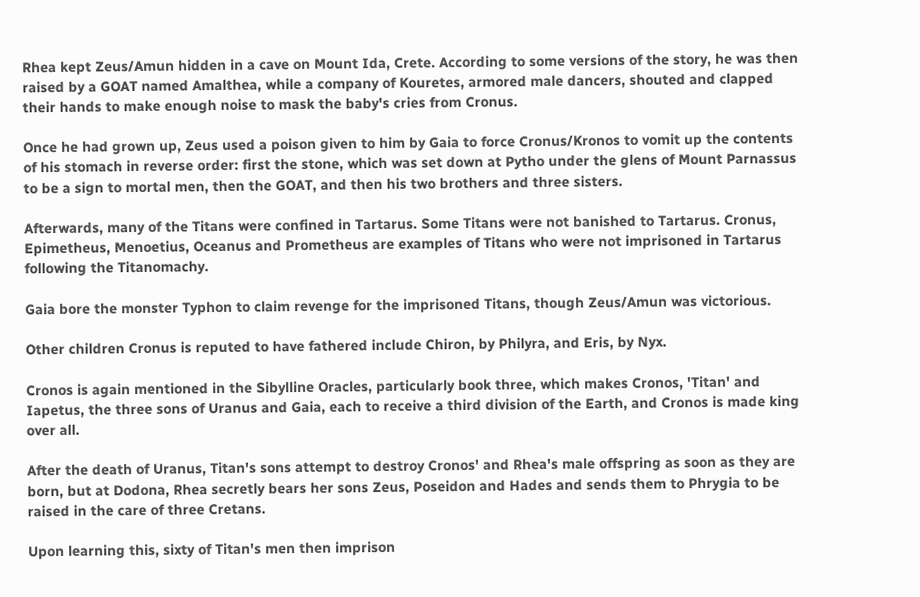Rhea kept Zeus/Amun hidden in a cave on Mount Ida, Crete. According to some versions of the story, he was then raised by a GOAT named Amalthea, while a company of Kouretes, armored male dancers, shouted and clapped their hands to make enough noise to mask the baby's cries from Cronus.

Once he had grown up, Zeus used a poison given to him by Gaia to force Cronus/Kronos to vomit up the contents of his stomach in reverse order: first the stone, which was set down at Pytho under the glens of Mount Parnassus to be a sign to mortal men, then the GOAT, and then his two brothers and three sisters.

Afterwards, many of the Titans were confined in Tartarus. Some Titans were not banished to Tartarus. Cronus, Epimetheus, Menoetius, Oceanus and Prometheus are examples of Titans who were not imprisoned in Tartarus following the Titanomachy.

Gaia bore the monster Typhon to claim revenge for the imprisoned Titans, though Zeus/Amun was victorious.

Other children Cronus is reputed to have fathered include Chiron, by Philyra, and Eris, by Nyx.

Cronos is again mentioned in the Sibylline Oracles, particularly book three, which makes Cronos, 'Titan' and Iapetus, the three sons of Uranus and Gaia, each to receive a third division of the Earth, and Cronos is made king over all.

After the death of Uranus, Titan's sons attempt to destroy Cronos' and Rhea's male offspring as soon as they are born, but at Dodona, Rhea secretly bears her sons Zeus, Poseidon and Hades and sends them to Phrygia to be raised in the care of three Cretans.

Upon learning this, sixty of Titan's men then imprison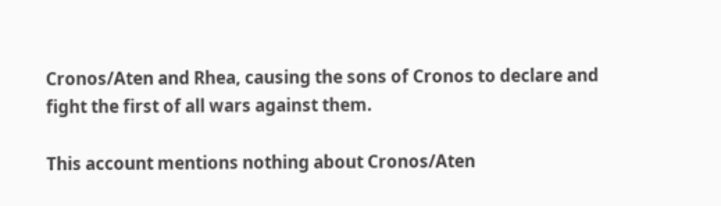Cronos/Aten and Rhea, causing the sons of Cronos to declare and fight the first of all wars against them.

This account mentions nothing about Cronos/Aten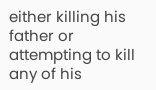either killing his father or attempting to kill any of his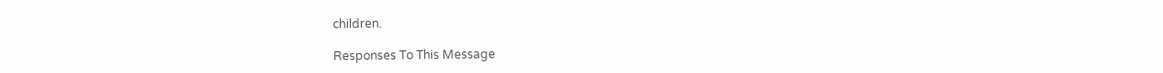children.

Responses To This Message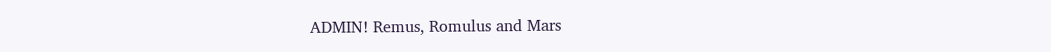ADMIN! Remus, Romulus and Mars